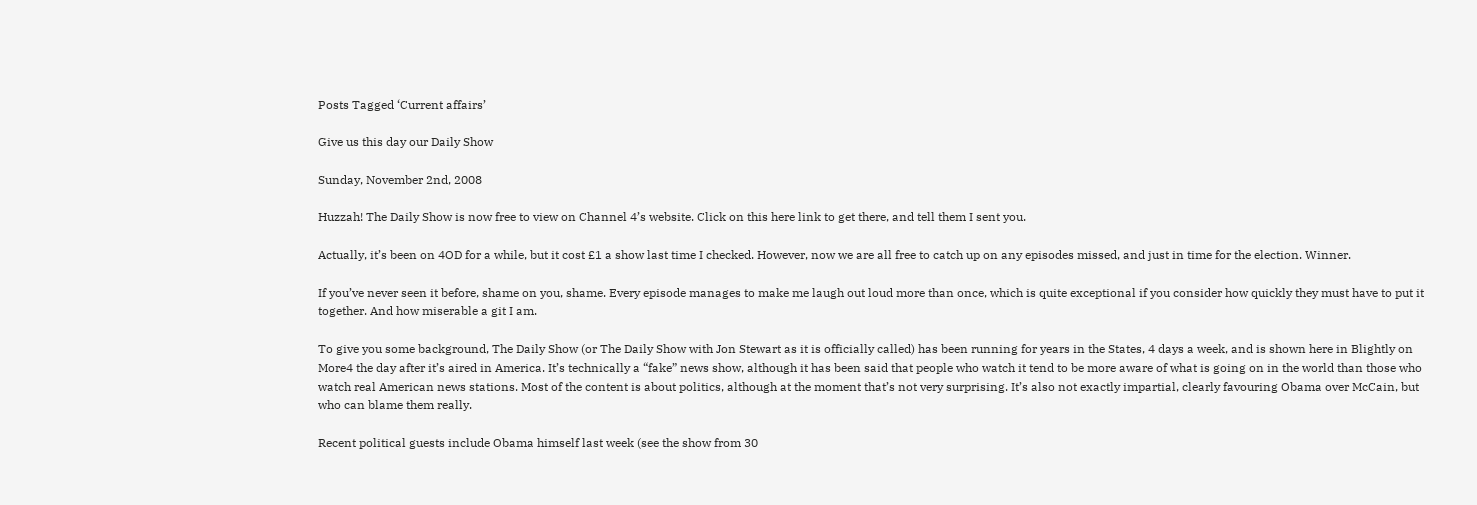Posts Tagged ‘Current affairs’

Give us this day our Daily Show

Sunday, November 2nd, 2008

Huzzah! The Daily Show is now free to view on Channel 4’s website. Click on this here link to get there, and tell them I sent you.

Actually, it’s been on 4OD for a while, but it cost £1 a show last time I checked. However, now we are all free to catch up on any episodes missed, and just in time for the election. Winner.

If you’ve never seen it before, shame on you, shame. Every episode manages to make me laugh out loud more than once, which is quite exceptional if you consider how quickly they must have to put it together. And how miserable a git I am.

To give you some background, The Daily Show (or The Daily Show with Jon Stewart as it is officially called) has been running for years in the States, 4 days a week, and is shown here in Blightly on More4 the day after it’s aired in America. It’s technically a “fake” news show, although it has been said that people who watch it tend to be more aware of what is going on in the world than those who watch real American news stations. Most of the content is about politics, although at the moment that’s not very surprising. It’s also not exactly impartial, clearly favouring Obama over McCain, but who can blame them really.

Recent political guests include Obama himself last week (see the show from 30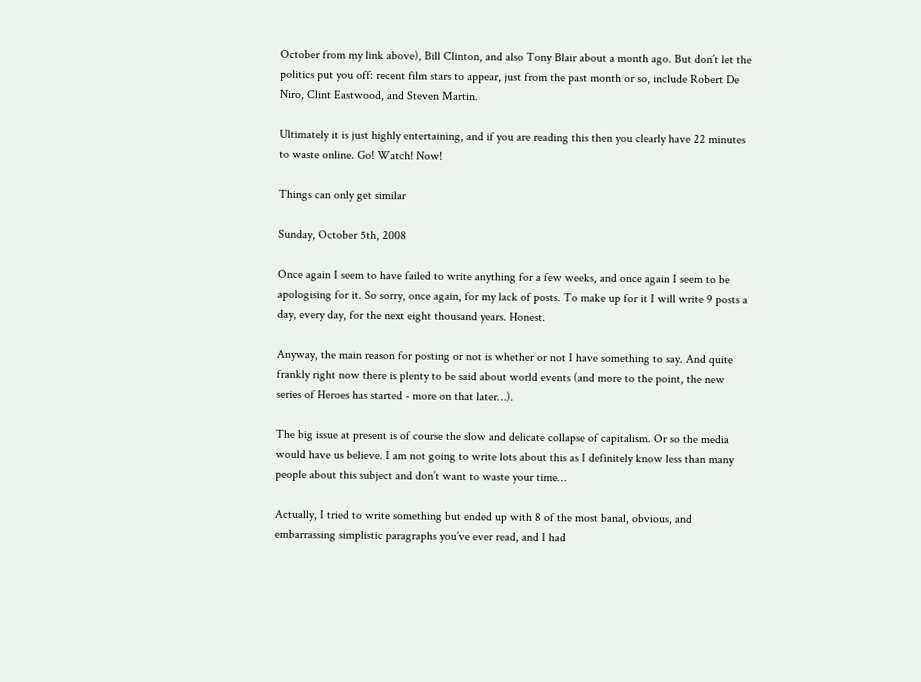October from my link above), Bill Clinton, and also Tony Blair about a month ago. But don’t let the politics put you off: recent film stars to appear, just from the past month or so, include Robert De Niro, Clint Eastwood, and Steven Martin.

Ultimately it is just highly entertaining, and if you are reading this then you clearly have 22 minutes to waste online. Go! Watch! Now!

Things can only get similar

Sunday, October 5th, 2008

Once again I seem to have failed to write anything for a few weeks, and once again I seem to be apologising for it. So sorry, once again, for my lack of posts. To make up for it I will write 9 posts a day, every day, for the next eight thousand years. Honest.

Anyway, the main reason for posting or not is whether or not I have something to say. And quite frankly right now there is plenty to be said about world events (and more to the point, the new series of Heroes has started - more on that later…).

The big issue at present is of course the slow and delicate collapse of capitalism. Or so the media would have us believe. I am not going to write lots about this as I definitely know less than many people about this subject and don’t want to waste your time…

Actually, I tried to write something but ended up with 8 of the most banal, obvious, and embarrassing simplistic paragraphs you’ve ever read, and I had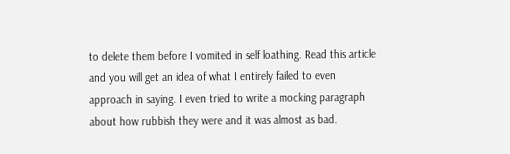to delete them before I vomited in self loathing. Read this article and you will get an idea of what I entirely failed to even approach in saying. I even tried to write a mocking paragraph about how rubbish they were and it was almost as bad.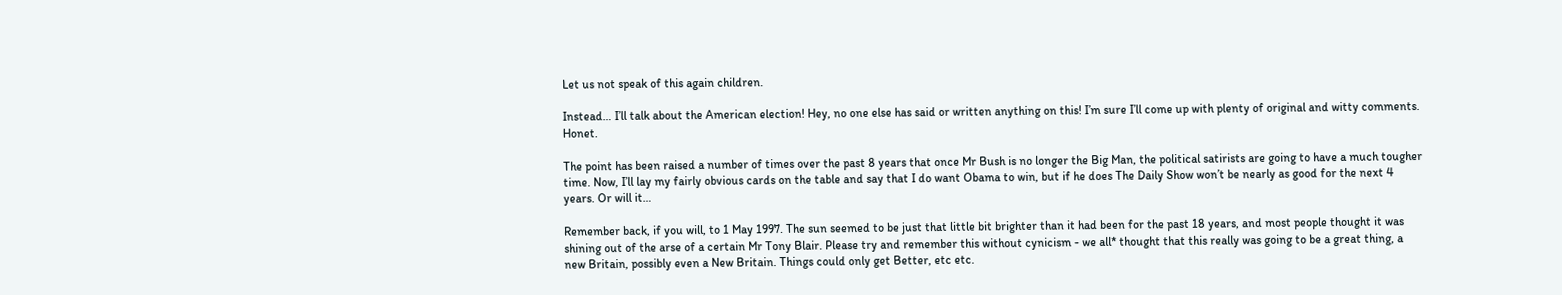Let us not speak of this again children.

Instead… I’ll talk about the American election! Hey, no one else has said or written anything on this! I’m sure I’ll come up with plenty of original and witty comments. Honet.

The point has been raised a number of times over the past 8 years that once Mr Bush is no longer the Big Man, the political satirists are going to have a much tougher time. Now, I’ll lay my fairly obvious cards on the table and say that I do want Obama to win, but if he does The Daily Show won’t be nearly as good for the next 4 years. Or will it…

Remember back, if you will, to 1 May 1997. The sun seemed to be just that little bit brighter than it had been for the past 18 years, and most people thought it was shining out of the arse of a certain Mr Tony Blair. Please try and remember this without cynicism - we all* thought that this really was going to be a great thing, a new Britain, possibly even a New Britain. Things could only get Better, etc etc.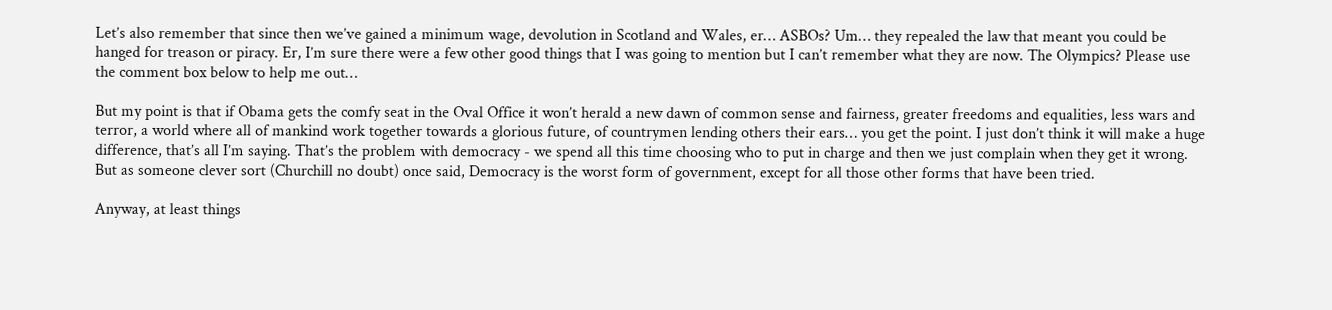Let’s also remember that since then we’ve gained a minimum wage, devolution in Scotland and Wales, er… ASBOs? Um… they repealed the law that meant you could be hanged for treason or piracy. Er, I’m sure there were a few other good things that I was going to mention but I can’t remember what they are now. The Olympics? Please use the comment box below to help me out…

But my point is that if Obama gets the comfy seat in the Oval Office it won’t herald a new dawn of common sense and fairness, greater freedoms and equalities, less wars and terror, a world where all of mankind work together towards a glorious future, of countrymen lending others their ears… you get the point. I just don’t think it will make a huge difference, that’s all I’m saying. That’s the problem with democracy - we spend all this time choosing who to put in charge and then we just complain when they get it wrong. But as someone clever sort (Churchill no doubt) once said, Democracy is the worst form of government, except for all those other forms that have been tried.

Anyway, at least things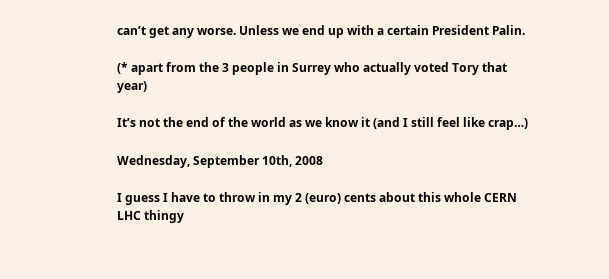can’t get any worse. Unless we end up with a certain President Palin.

(* apart from the 3 people in Surrey who actually voted Tory that year)

It’s not the end of the world as we know it (and I still feel like crap…)

Wednesday, September 10th, 2008

I guess I have to throw in my 2 (euro) cents about this whole CERN LHC thingy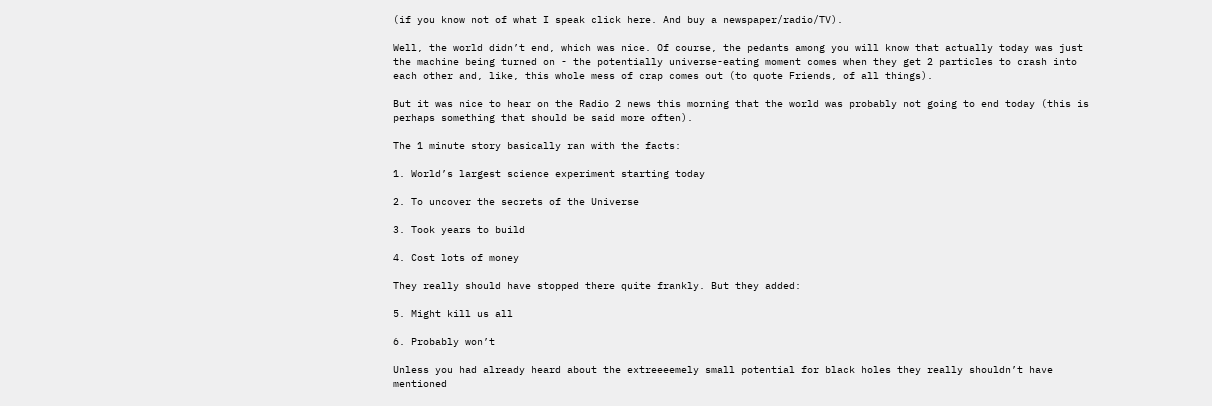(if you know not of what I speak click here. And buy a newspaper/radio/TV).

Well, the world didn’t end, which was nice. Of course, the pedants among you will know that actually today was just the machine being turned on - the potentially universe-eating moment comes when they get 2 particles to crash into each other and, like, this whole mess of crap comes out (to quote Friends, of all things).

But it was nice to hear on the Radio 2 news this morning that the world was probably not going to end today (this is perhaps something that should be said more often).

The 1 minute story basically ran with the facts:

1. World’s largest science experiment starting today

2. To uncover the secrets of the Universe

3. Took years to build

4. Cost lots of money

They really should have stopped there quite frankly. But they added:

5. Might kill us all

6. Probably won’t

Unless you had already heard about the extreeeemely small potential for black holes they really shouldn’t have mentioned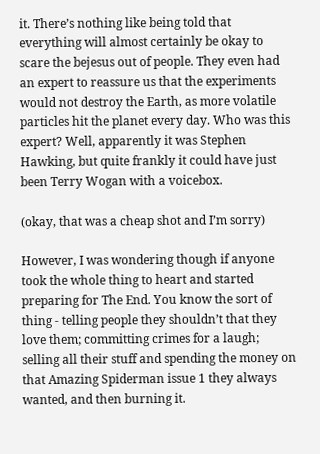it. There’s nothing like being told that everything will almost certainly be okay to scare the bejesus out of people. They even had an expert to reassure us that the experiments would not destroy the Earth, as more volatile particles hit the planet every day. Who was this expert? Well, apparently it was Stephen Hawking, but quite frankly it could have just been Terry Wogan with a voicebox.

(okay, that was a cheap shot and I’m sorry)

However, I was wondering though if anyone took the whole thing to heart and started preparing for The End. You know the sort of thing - telling people they shouldn’t that they love them; committing crimes for a laugh; selling all their stuff and spending the money on that Amazing Spiderman issue 1 they always wanted, and then burning it.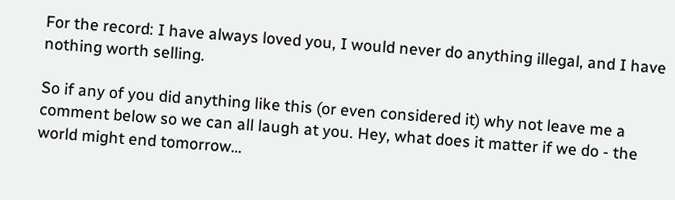For the record: I have always loved you, I would never do anything illegal, and I have nothing worth selling.

So if any of you did anything like this (or even considered it) why not leave me a comment below so we can all laugh at you. Hey, what does it matter if we do - the world might end tomorrow…